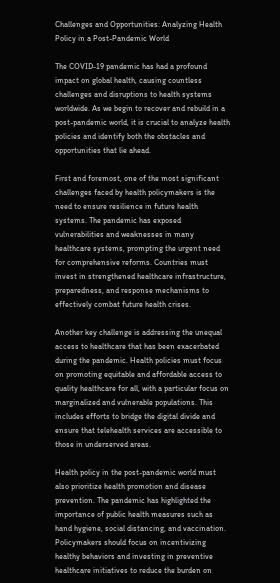Challenges and Opportunities: Analyzing Health Policy in a Post-Pandemic World

The COVID-19 pandemic has had a profound impact on global health, causing countless challenges and disruptions to health systems worldwide. As we begin to recover and rebuild in a post-pandemic world, it is crucial to analyze health policies and identify both the obstacles and opportunities that lie ahead.

First and foremost, one of the most significant challenges faced by health policymakers is the need to ensure resilience in future health systems. The pandemic has exposed vulnerabilities and weaknesses in many healthcare systems, prompting the urgent need for comprehensive reforms. Countries must invest in strengthened healthcare infrastructure, preparedness, and response mechanisms to effectively combat future health crises.

Another key challenge is addressing the unequal access to healthcare that has been exacerbated during the pandemic. Health policies must focus on promoting equitable and affordable access to quality healthcare for all, with a particular focus on marginalized and vulnerable populations. This includes efforts to bridge the digital divide and ensure that telehealth services are accessible to those in underserved areas.

Health policy in the post-pandemic world must also prioritize health promotion and disease prevention. The pandemic has highlighted the importance of public health measures such as hand hygiene, social distancing, and vaccination. Policymakers should focus on incentivizing healthy behaviors and investing in preventive healthcare initiatives to reduce the burden on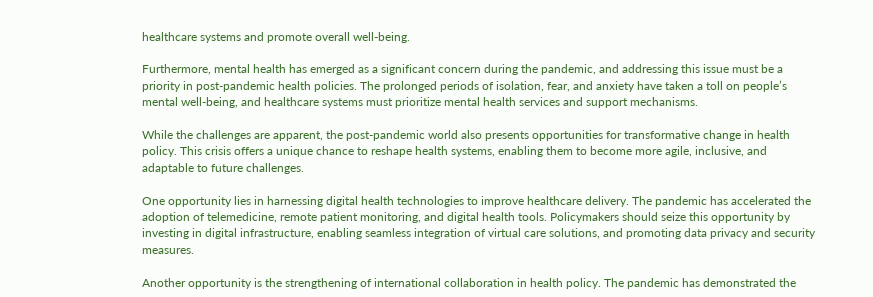healthcare systems and promote overall well-being.

Furthermore, mental health has emerged as a significant concern during the pandemic, and addressing this issue must be a priority in post-pandemic health policies. The prolonged periods of isolation, fear, and anxiety have taken a toll on people’s mental well-being, and healthcare systems must prioritize mental health services and support mechanisms.

While the challenges are apparent, the post-pandemic world also presents opportunities for transformative change in health policy. This crisis offers a unique chance to reshape health systems, enabling them to become more agile, inclusive, and adaptable to future challenges.

One opportunity lies in harnessing digital health technologies to improve healthcare delivery. The pandemic has accelerated the adoption of telemedicine, remote patient monitoring, and digital health tools. Policymakers should seize this opportunity by investing in digital infrastructure, enabling seamless integration of virtual care solutions, and promoting data privacy and security measures.

Another opportunity is the strengthening of international collaboration in health policy. The pandemic has demonstrated the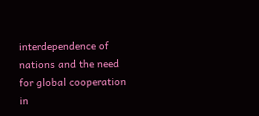interdependence of nations and the need for global cooperation in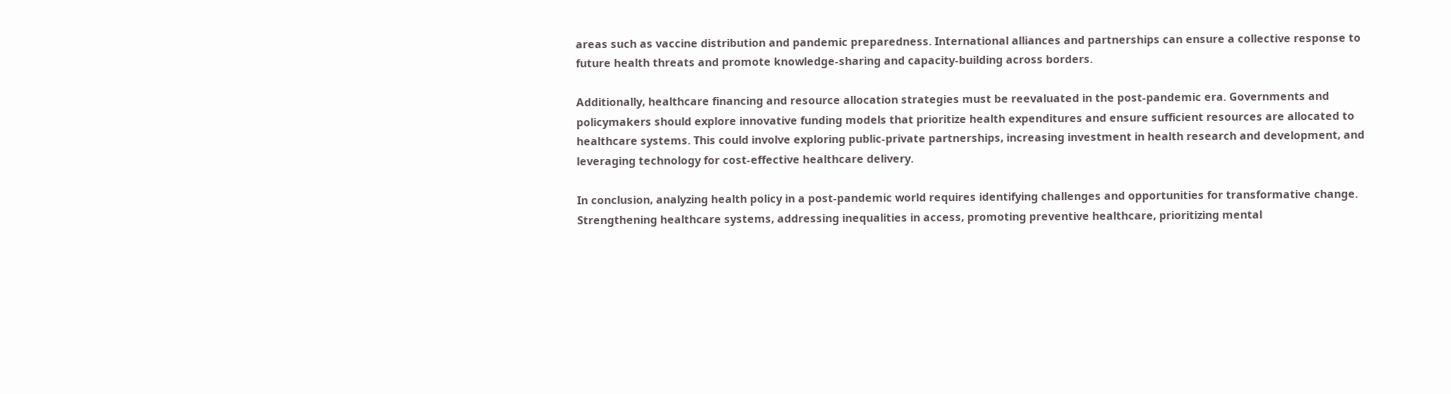areas such as vaccine distribution and pandemic preparedness. International alliances and partnerships can ensure a collective response to future health threats and promote knowledge-sharing and capacity-building across borders.

Additionally, healthcare financing and resource allocation strategies must be reevaluated in the post-pandemic era. Governments and policymakers should explore innovative funding models that prioritize health expenditures and ensure sufficient resources are allocated to healthcare systems. This could involve exploring public-private partnerships, increasing investment in health research and development, and leveraging technology for cost-effective healthcare delivery.

In conclusion, analyzing health policy in a post-pandemic world requires identifying challenges and opportunities for transformative change. Strengthening healthcare systems, addressing inequalities in access, promoting preventive healthcare, prioritizing mental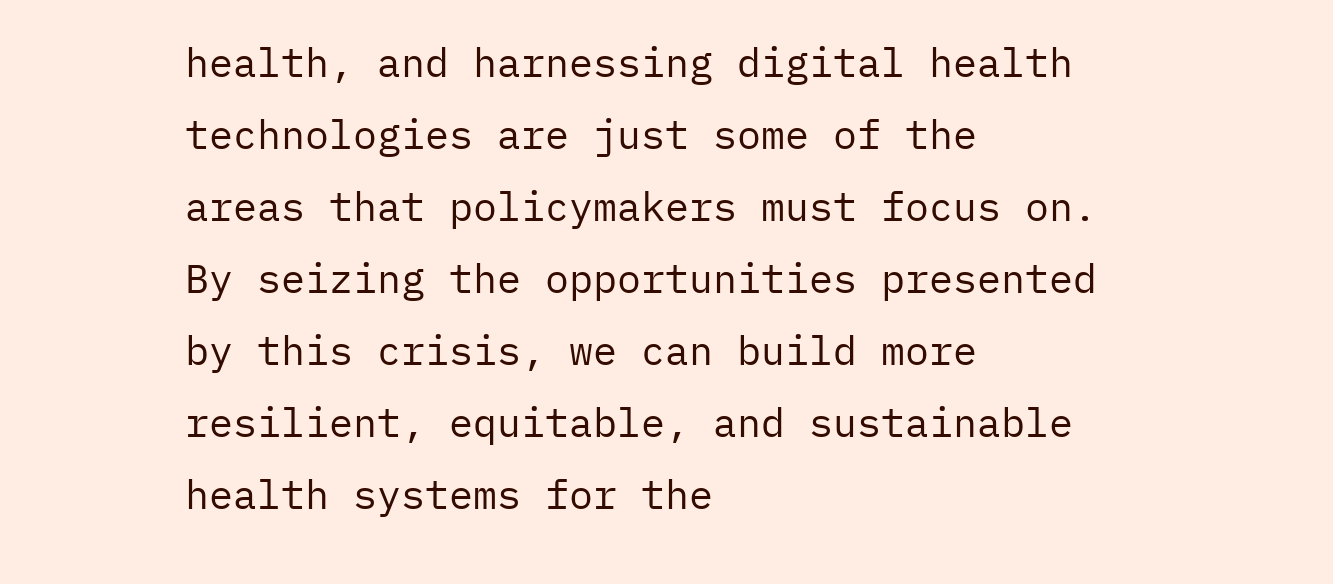health, and harnessing digital health technologies are just some of the areas that policymakers must focus on. By seizing the opportunities presented by this crisis, we can build more resilient, equitable, and sustainable health systems for the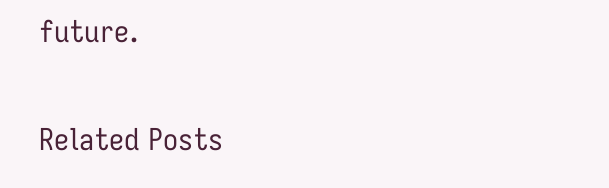future.

Related Posts